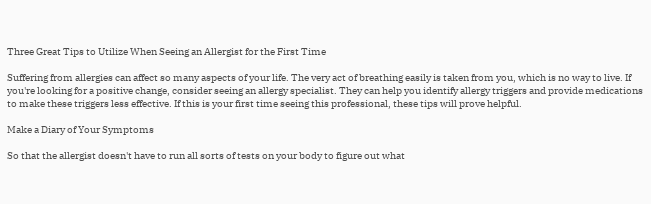Three Great Tips to Utilize When Seeing an Allergist for the First Time

Suffering from allergies can affect so many aspects of your life. The very act of breathing easily is taken from you, which is no way to live. If you're looking for a positive change, consider seeing an allergy specialist. They can help you identify allergy triggers and provide medications to make these triggers less effective. If this is your first time seeing this professional, these tips will prove helpful.

Make a Diary of Your Symptoms

So that the allergist doesn't have to run all sorts of tests on your body to figure out what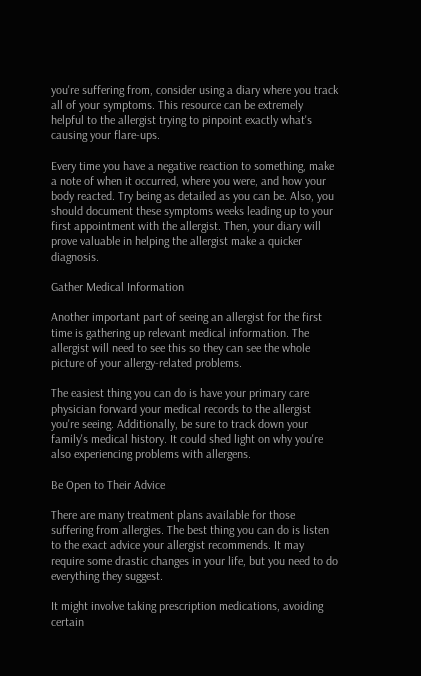you're suffering from, consider using a diary where you track all of your symptoms. This resource can be extremely helpful to the allergist trying to pinpoint exactly what's causing your flare-ups.

Every time you have a negative reaction to something, make a note of when it occurred, where you were, and how your body reacted. Try being as detailed as you can be. Also, you should document these symptoms weeks leading up to your first appointment with the allergist. Then, your diary will prove valuable in helping the allergist make a quicker diagnosis.

Gather Medical Information

Another important part of seeing an allergist for the first time is gathering up relevant medical information. The allergist will need to see this so they can see the whole picture of your allergy-related problems.

The easiest thing you can do is have your primary care physician forward your medical records to the allergist you're seeing. Additionally, be sure to track down your family's medical history. It could shed light on why you're also experiencing problems with allergens.

Be Open to Their Advice

There are many treatment plans available for those suffering from allergies. The best thing you can do is listen to the exact advice your allergist recommends. It may require some drastic changes in your life, but you need to do everything they suggest.

It might involve taking prescription medications, avoiding certain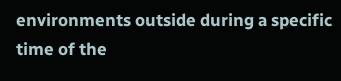environments outside during a specific time of the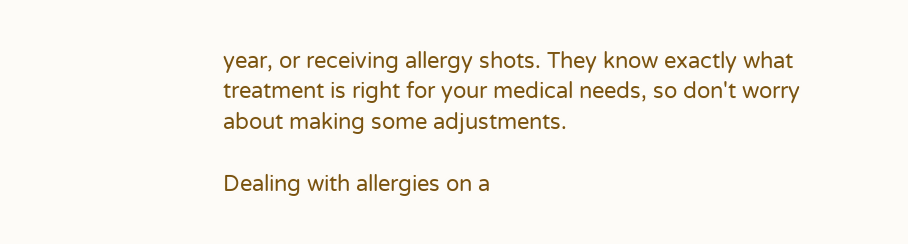year, or receiving allergy shots. They know exactly what treatment is right for your medical needs, so don't worry about making some adjustments.

Dealing with allergies on a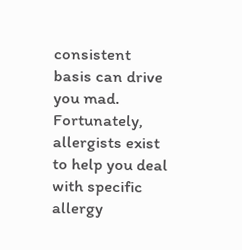consistent basis can drive you mad. Fortunately, allergists exist to help you deal with specific allergy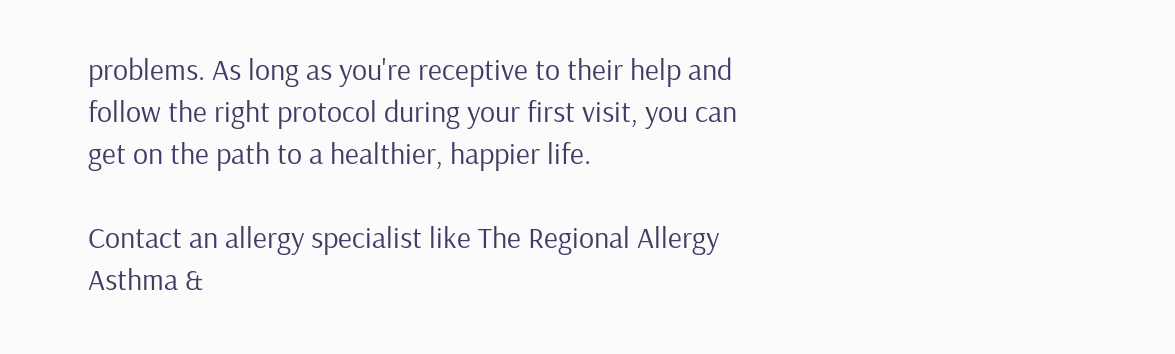problems. As long as you're receptive to their help and follow the right protocol during your first visit, you can get on the path to a healthier, happier life.

Contact an allergy specialist like The Regional Allergy Asthma &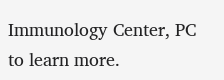Immunology Center, PC to learn more.